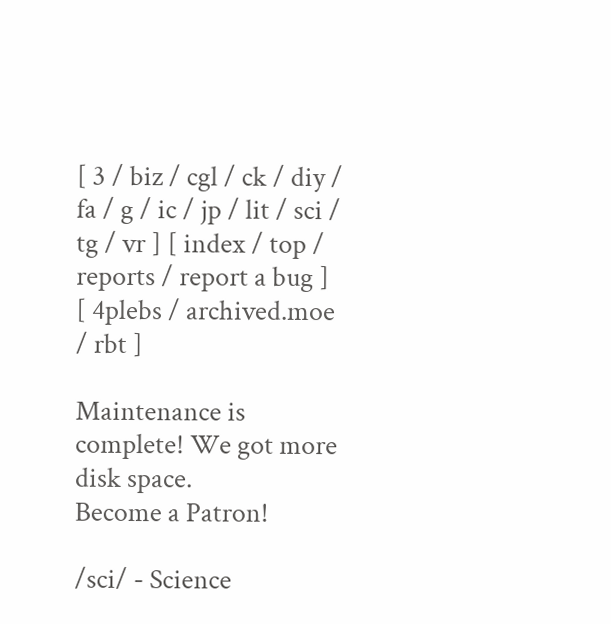[ 3 / biz / cgl / ck / diy / fa / g / ic / jp / lit / sci / tg / vr ] [ index / top / reports / report a bug ] [ 4plebs / archived.moe / rbt ]

Maintenance is complete! We got more disk space.
Become a Patron!

/sci/ - Science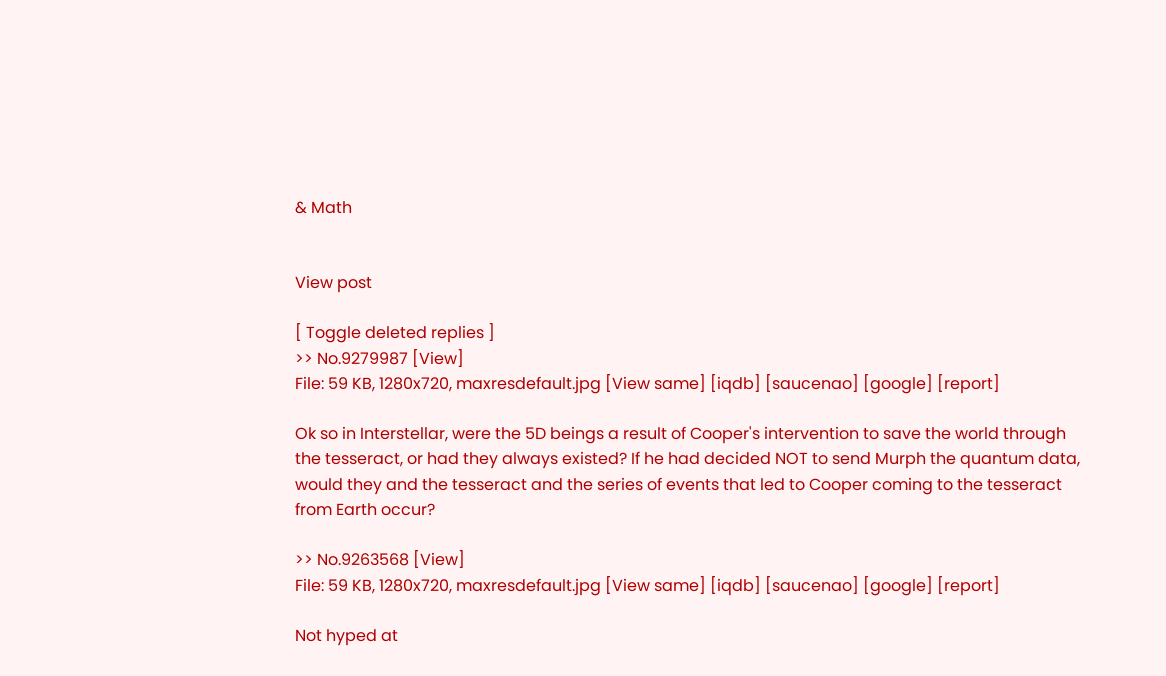& Math


View post

[ Toggle deleted replies ]
>> No.9279987 [View]
File: 59 KB, 1280x720, maxresdefault.jpg [View same] [iqdb] [saucenao] [google] [report]

Ok so in Interstellar, were the 5D beings a result of Cooper's intervention to save the world through the tesseract, or had they always existed? If he had decided NOT to send Murph the quantum data, would they and the tesseract and the series of events that led to Cooper coming to the tesseract from Earth occur?

>> No.9263568 [View]
File: 59 KB, 1280x720, maxresdefault.jpg [View same] [iqdb] [saucenao] [google] [report]

Not hyped at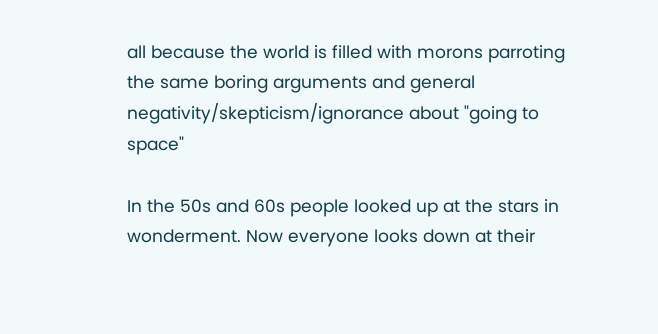all because the world is filled with morons parroting the same boring arguments and general negativity/skepticism/ignorance about "going to space"

In the 50s and 60s people looked up at the stars in wonderment. Now everyone looks down at their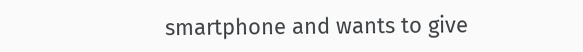smartphone and wants to give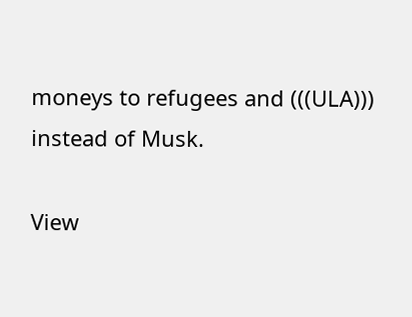moneys to refugees and (((ULA))) instead of Musk.

View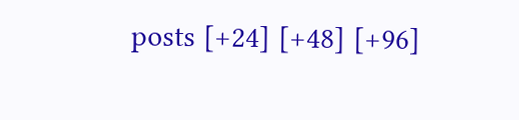posts [+24] [+48] [+96]